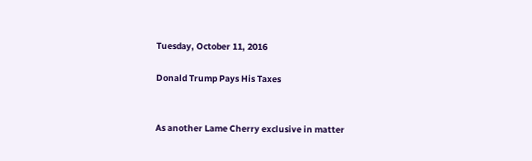Tuesday, October 11, 2016

Donald Trump Pays His Taxes


As another Lame Cherry exclusive in matter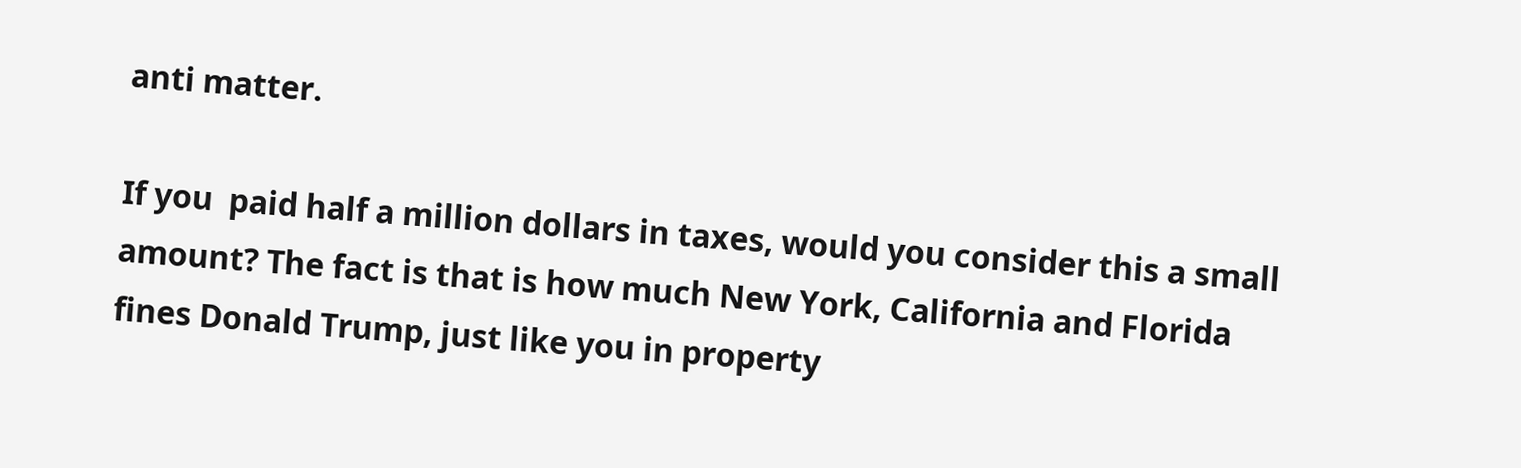anti matter.

If you  paid half a million dollars in taxes, would you consider this a small amount? The fact is that is how much New York, California and Florida fines Donald Trump, just like you in property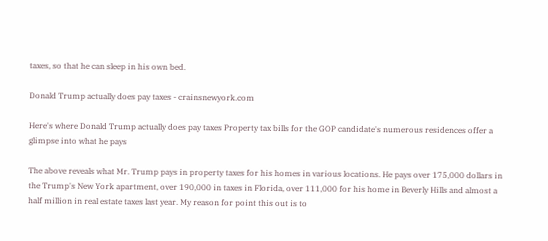taxes, so that he can sleep in his own bed.

Donald Trump actually does pay taxes - crainsnewyork.com

Here's where Donald Trump actually does pay taxes Property tax bills for the GOP candidate's numerous residences offer a glimpse into what he pays

The above reveals what Mr. Trump pays in property taxes for his homes in various locations. He pays over 175,000 dollars in the Trump's New York apartment, over 190,000 in taxes in Florida, over 111,000 for his home in Beverly Hills and almost a half million in real estate taxes last year. My reason for point this out is to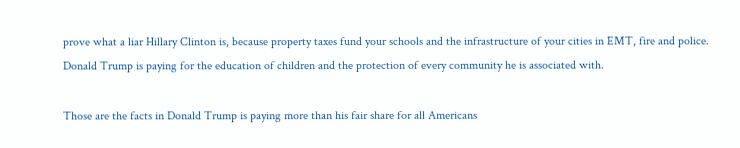prove what a liar Hillary Clinton is, because property taxes fund your schools and the infrastructure of your cities in EMT, fire and police. Donald Trump is paying for the education of children and the protection of every community he is associated with.

Those are the facts in Donald Trump is paying more than his fair share for all Americans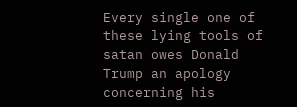Every single one of these lying tools of satan owes Donald Trump an apology concerning his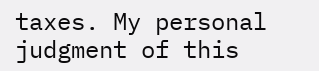taxes. My personal judgment of this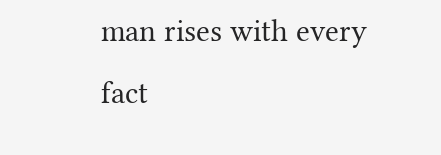man rises with every fact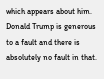which appears about him. Donald Trump is generous to a fault and there is absolutely no fault in that.